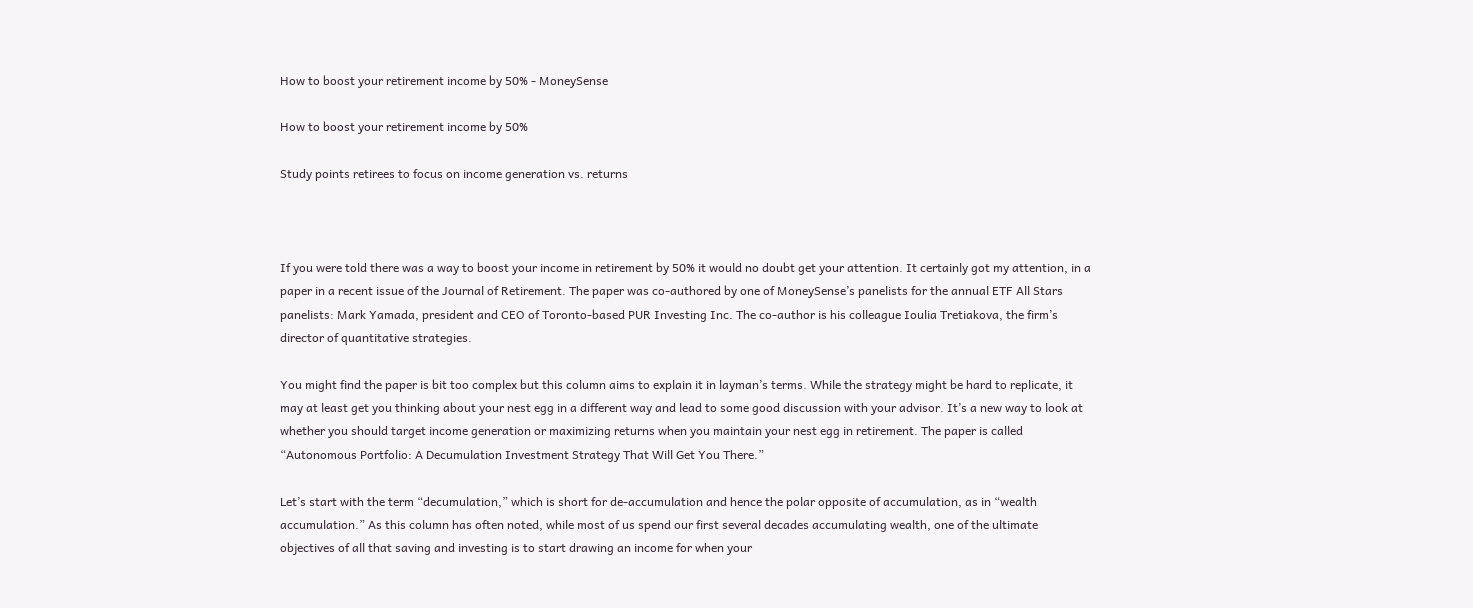How to boost your retirement income by 50% - MoneySense

How to boost your retirement income by 50%

Study points retirees to focus on income generation vs. returns



If you were told there was a way to boost your income in retirement by 50% it would no doubt get your attention. It certainly got my attention, in a paper in a recent issue of the Journal of Retirement. The paper was co-authored by one of MoneySense’s panelists for the annual ETF All Stars panelists: Mark Yamada, president and CEO of Toronto-based PUR Investing Inc. The co-author is his colleague Ioulia Tretiakova, the firm’s director of quantitative strategies.

You might find the paper is bit too complex but this column aims to explain it in layman’s terms. While the strategy might be hard to replicate, it may at least get you thinking about your nest egg in a different way and lead to some good discussion with your advisor. It’s a new way to look at whether you should target income generation or maximizing returns when you maintain your nest egg in retirement. The paper is called “Autonomous Portfolio: A Decumulation Investment Strategy That Will Get You There.”

Let’s start with the term “decumulation,” which is short for de-accumulation and hence the polar opposite of accumulation, as in “wealth accumulation.” As this column has often noted, while most of us spend our first several decades accumulating wealth, one of the ultimate objectives of all that saving and investing is to start drawing an income for when your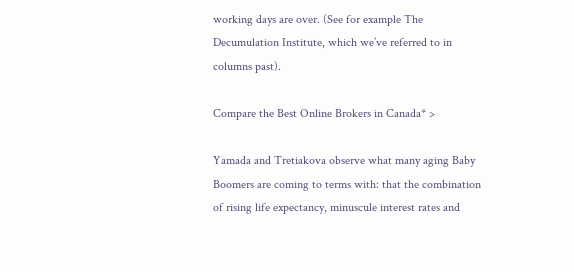working days are over. (See for example The Decumulation Institute, which we’ve referred to in columns past).

Compare the Best Online Brokers in Canada* >

Yamada and Tretiakova observe what many aging Baby Boomers are coming to terms with: that the combination of rising life expectancy, minuscule interest rates and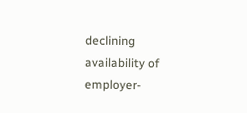declining availability of employer-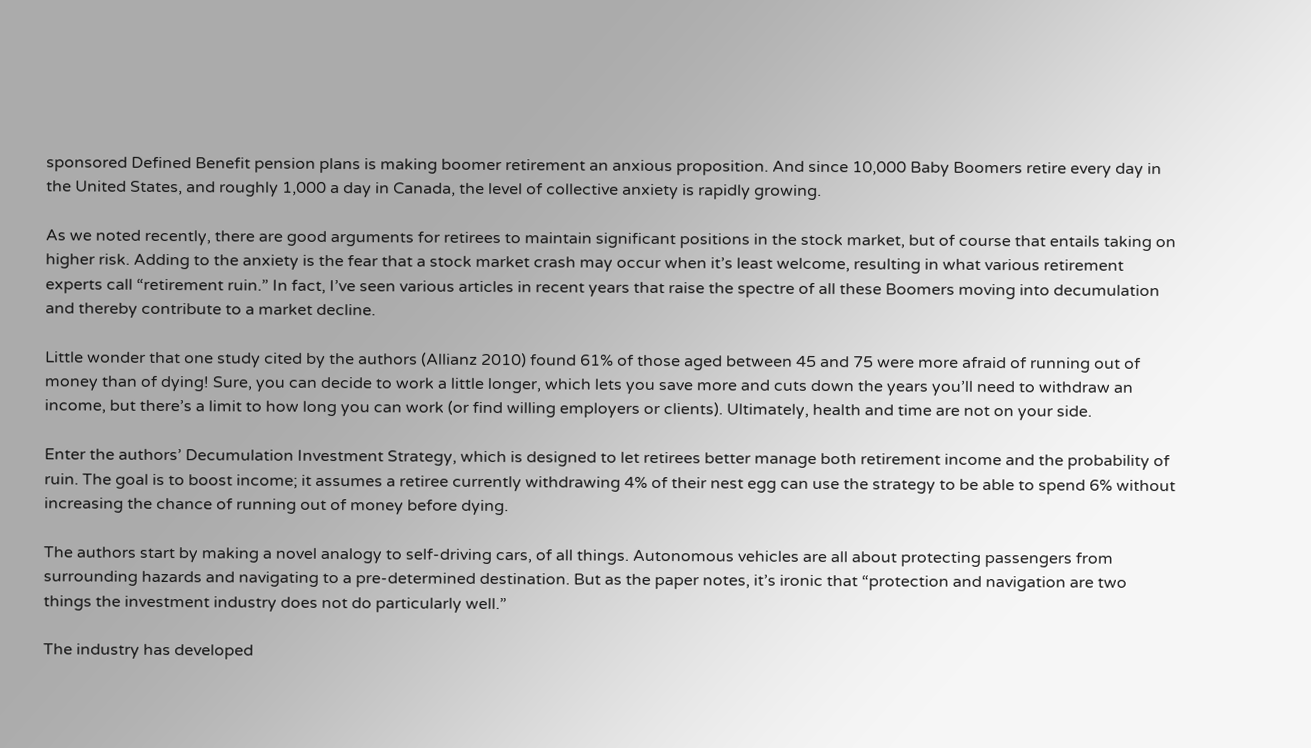sponsored Defined Benefit pension plans is making boomer retirement an anxious proposition. And since 10,000 Baby Boomers retire every day in the United States, and roughly 1,000 a day in Canada, the level of collective anxiety is rapidly growing.

As we noted recently, there are good arguments for retirees to maintain significant positions in the stock market, but of course that entails taking on higher risk. Adding to the anxiety is the fear that a stock market crash may occur when it’s least welcome, resulting in what various retirement experts call “retirement ruin.” In fact, I’ve seen various articles in recent years that raise the spectre of all these Boomers moving into decumulation and thereby contribute to a market decline.

Little wonder that one study cited by the authors (Allianz 2010) found 61% of those aged between 45 and 75 were more afraid of running out of money than of dying! Sure, you can decide to work a little longer, which lets you save more and cuts down the years you’ll need to withdraw an income, but there’s a limit to how long you can work (or find willing employers or clients). Ultimately, health and time are not on your side.

Enter the authors’ Decumulation Investment Strategy, which is designed to let retirees better manage both retirement income and the probability of ruin. The goal is to boost income; it assumes a retiree currently withdrawing 4% of their nest egg can use the strategy to be able to spend 6% without increasing the chance of running out of money before dying.

The authors start by making a novel analogy to self-driving cars, of all things. Autonomous vehicles are all about protecting passengers from surrounding hazards and navigating to a pre-determined destination. But as the paper notes, it’s ironic that “protection and navigation are two things the investment industry does not do particularly well.”

The industry has developed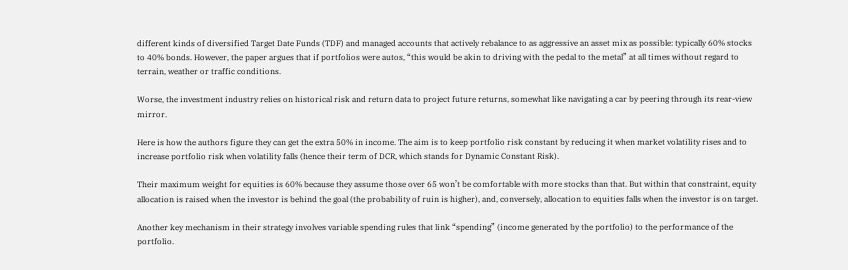different kinds of diversified Target Date Funds (TDF) and managed accounts that actively rebalance to as aggressive an asset mix as possible: typically 60% stocks to 40% bonds. However, the paper argues that if portfolios were autos, “this would be akin to driving with the pedal to the metal” at all times without regard to terrain, weather or traffic conditions.

Worse, the investment industry relies on historical risk and return data to project future returns, somewhat like navigating a car by peering through its rear-view mirror.

Here is how the authors figure they can get the extra 50% in income. The aim is to keep portfolio risk constant by reducing it when market volatility rises and to increase portfolio risk when volatility falls (hence their term of DCR, which stands for Dynamic Constant Risk).

Their maximum weight for equities is 60% because they assume those over 65 won’t be comfortable with more stocks than that. But within that constraint, equity allocation is raised when the investor is behind the goal (the probability of ruin is higher), and, conversely, allocation to equities falls when the investor is on target.

Another key mechanism in their strategy involves variable spending rules that link “spending” (income generated by the portfolio) to the performance of the portfolio.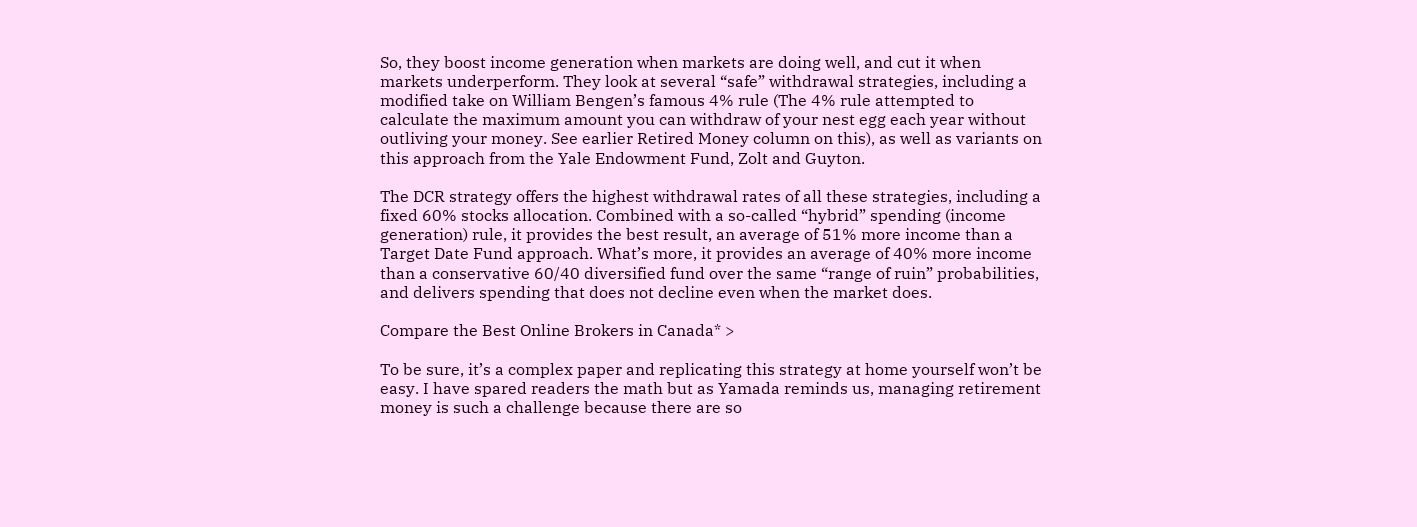So, they boost income generation when markets are doing well, and cut it when markets underperform. They look at several “safe” withdrawal strategies, including a modified take on William Bengen’s famous 4% rule (The 4% rule attempted to calculate the maximum amount you can withdraw of your nest egg each year without outliving your money. See earlier Retired Money column on this), as well as variants on this approach from the Yale Endowment Fund, Zolt and Guyton.

The DCR strategy offers the highest withdrawal rates of all these strategies, including a fixed 60% stocks allocation. Combined with a so-called “hybrid” spending (income generation) rule, it provides the best result, an average of 51% more income than a Target Date Fund approach. What’s more, it provides an average of 40% more income than a conservative 60/40 diversified fund over the same “range of ruin” probabilities, and delivers spending that does not decline even when the market does.

Compare the Best Online Brokers in Canada* >

To be sure, it’s a complex paper and replicating this strategy at home yourself won’t be easy. I have spared readers the math but as Yamada reminds us, managing retirement money is such a challenge because there are so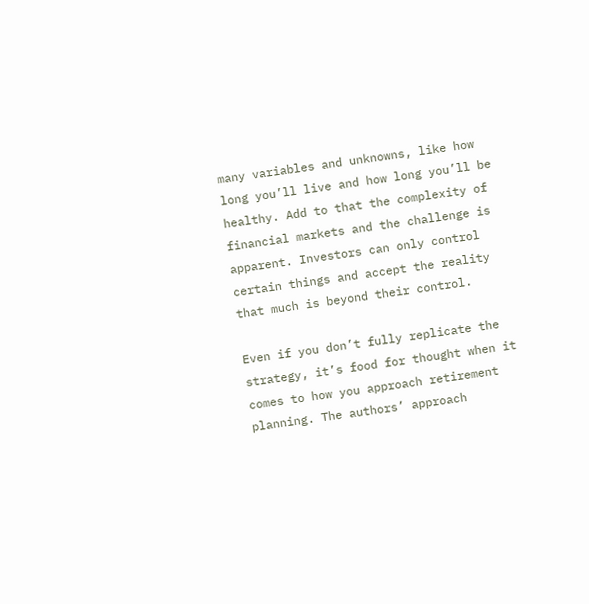many variables and unknowns, like how long you’ll live and how long you’ll be healthy. Add to that the complexity of financial markets and the challenge is apparent. Investors can only control certain things and accept the reality that much is beyond their control.

Even if you don’t fully replicate the strategy, it’s food for thought when it comes to how you approach retirement planning. The authors’ approach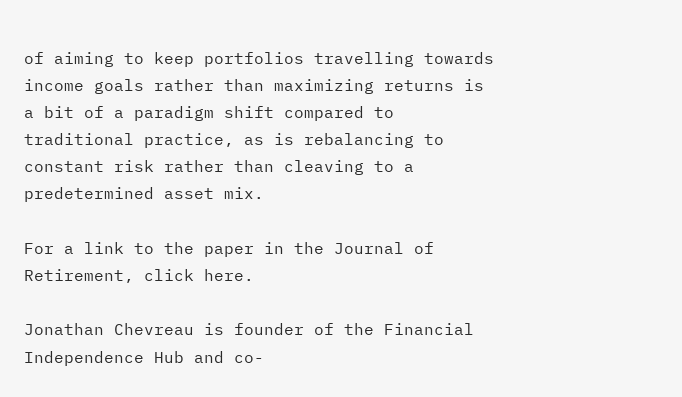of aiming to keep portfolios travelling towards income goals rather than maximizing returns is a bit of a paradigm shift compared to traditional practice, as is rebalancing to constant risk rather than cleaving to a predetermined asset mix.

For a link to the paper in the Journal of Retirement, click here.

Jonathan Chevreau is founder of the Financial Independence Hub and co-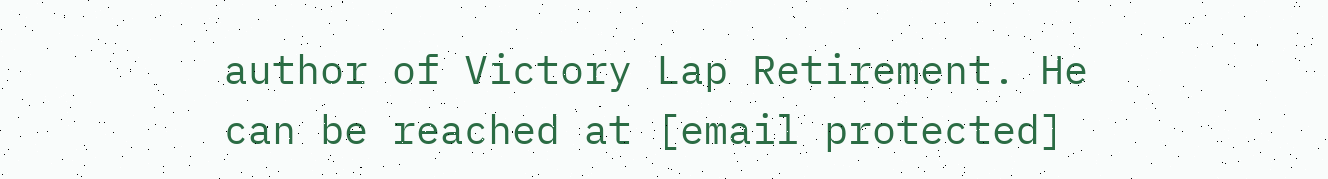author of Victory Lap Retirement. He can be reached at [email protected]